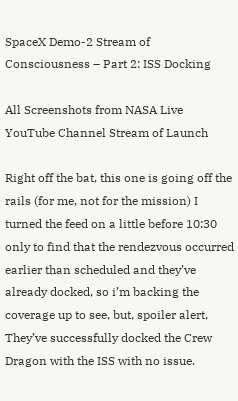SpaceX Demo-2 Stream of Consciousness – Part 2: ISS Docking

All Screenshots from NASA Live YouTube Channel Stream of Launch

Right off the bat, this one is going off the rails (for me, not for the mission) I turned the feed on a little before 10:30 only to find that the rendezvous occurred earlier than scheduled and they’ve already docked, so i’m backing the coverage up to see, but, spoiler alert, They’ve successfully docked the Crew Dragon with the ISS with no issue.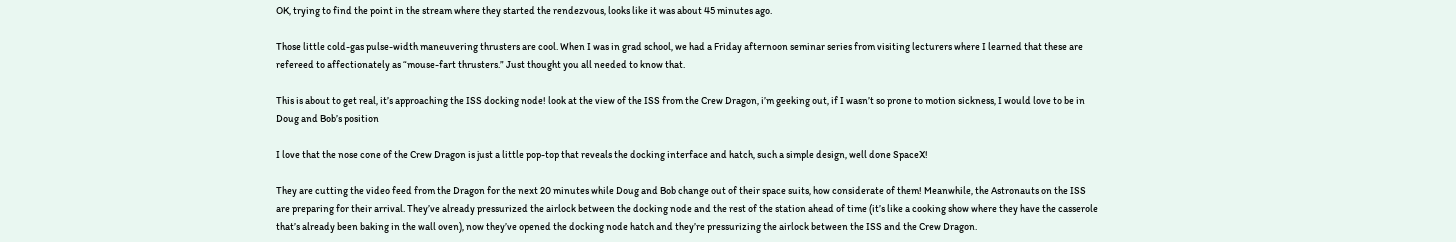OK, trying to find the point in the stream where they started the rendezvous, looks like it was about 45 minutes ago.

Those little cold-gas pulse-width maneuvering thrusters are cool. When I was in grad school, we had a Friday afternoon seminar series from visiting lecturers where I learned that these are refereed to affectionately as “mouse-fart thrusters.” Just thought you all needed to know that.

This is about to get real, it’s approaching the ISS docking node! look at the view of the ISS from the Crew Dragon, i’m geeking out, if I wasn’t so prone to motion sickness, I would love to be in Doug and Bob’s position

I love that the nose cone of the Crew Dragon is just a little pop-top that reveals the docking interface and hatch, such a simple design, well done SpaceX!

They are cutting the video feed from the Dragon for the next 20 minutes while Doug and Bob change out of their space suits, how considerate of them! Meanwhile, the Astronauts on the ISS are preparing for their arrival. They’ve already pressurized the airlock between the docking node and the rest of the station ahead of time (it’s like a cooking show where they have the casserole that’s already been baking in the wall oven), now they’ve opened the docking node hatch and they’re pressurizing the airlock between the ISS and the Crew Dragon.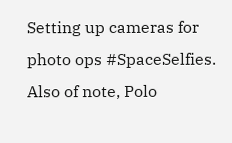Setting up cameras for photo ops #SpaceSelfies. Also of note, Polo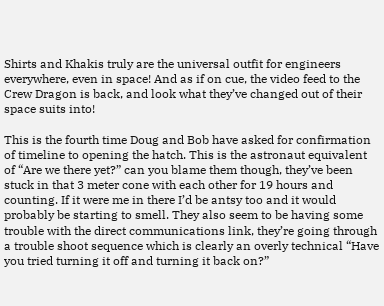Shirts and Khakis truly are the universal outfit for engineers everywhere, even in space! And as if on cue, the video feed to the Crew Dragon is back, and look what they’ve changed out of their space suits into!

This is the fourth time Doug and Bob have asked for confirmation of timeline to opening the hatch. This is the astronaut equivalent of “Are we there yet?” can you blame them though, they’ve been stuck in that 3 meter cone with each other for 19 hours and counting. If it were me in there I’d be antsy too and it would probably be starting to smell. They also seem to be having some trouble with the direct communications link, they’re going through a trouble shoot sequence which is clearly an overly technical “Have you tried turning it off and turning it back on?”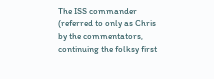The ISS commander (referred to only as Chris by the commentators, continuing the folksy first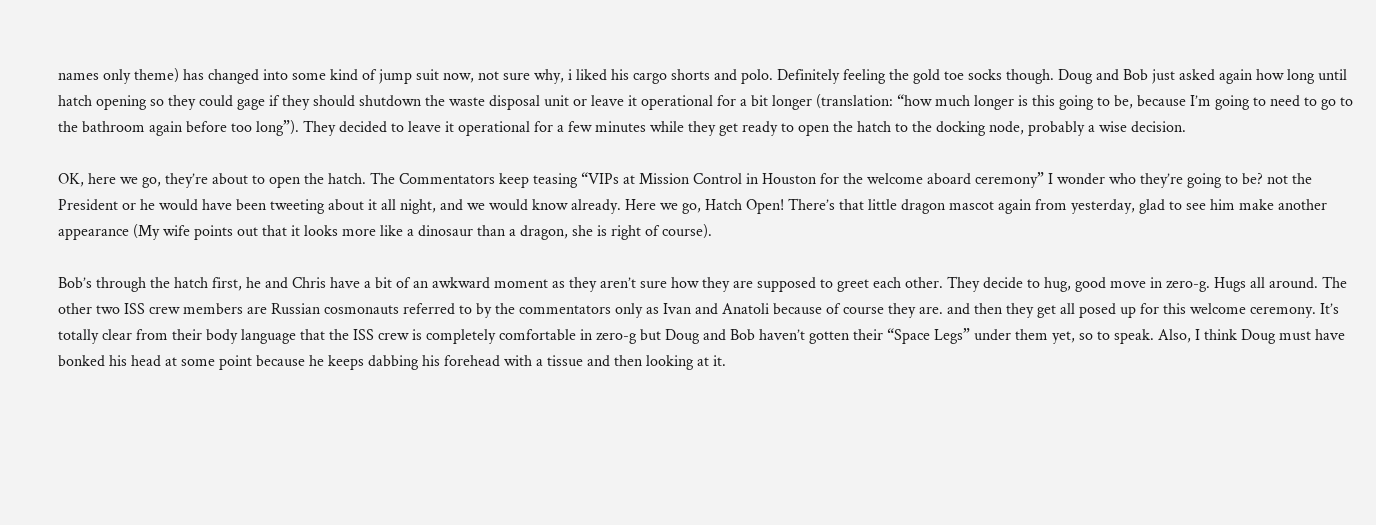names only theme) has changed into some kind of jump suit now, not sure why, i liked his cargo shorts and polo. Definitely feeling the gold toe socks though. Doug and Bob just asked again how long until hatch opening so they could gage if they should shutdown the waste disposal unit or leave it operational for a bit longer (translation: “how much longer is this going to be, because I’m going to need to go to the bathroom again before too long”). They decided to leave it operational for a few minutes while they get ready to open the hatch to the docking node, probably a wise decision.

OK, here we go, they’re about to open the hatch. The Commentators keep teasing “VIPs at Mission Control in Houston for the welcome aboard ceremony” I wonder who they’re going to be? not the President or he would have been tweeting about it all night, and we would know already. Here we go, Hatch Open! There’s that little dragon mascot again from yesterday, glad to see him make another appearance (My wife points out that it looks more like a dinosaur than a dragon, she is right of course).

Bob’s through the hatch first, he and Chris have a bit of an awkward moment as they aren’t sure how they are supposed to greet each other. They decide to hug, good move in zero-g. Hugs all around. The other two ISS crew members are Russian cosmonauts referred to by the commentators only as Ivan and Anatoli because of course they are. and then they get all posed up for this welcome ceremony. It’s totally clear from their body language that the ISS crew is completely comfortable in zero-g but Doug and Bob haven’t gotten their “Space Legs” under them yet, so to speak. Also, I think Doug must have bonked his head at some point because he keeps dabbing his forehead with a tissue and then looking at it.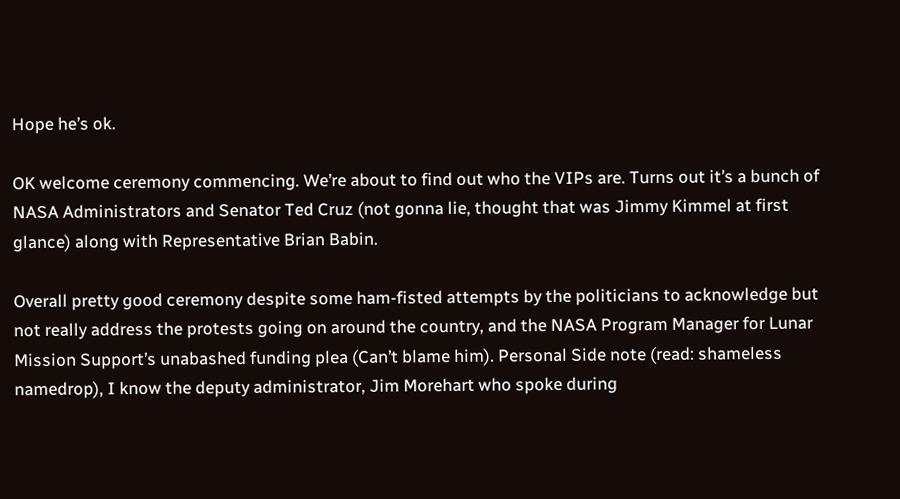Hope he’s ok.

OK welcome ceremony commencing. We’re about to find out who the VIPs are. Turns out it’s a bunch of NASA Administrators and Senator Ted Cruz (not gonna lie, thought that was Jimmy Kimmel at first glance) along with Representative Brian Babin.

Overall pretty good ceremony despite some ham-fisted attempts by the politicians to acknowledge but not really address the protests going on around the country, and the NASA Program Manager for Lunar Mission Support’s unabashed funding plea (Can’t blame him). Personal Side note (read: shameless namedrop), I know the deputy administrator, Jim Morehart who spoke during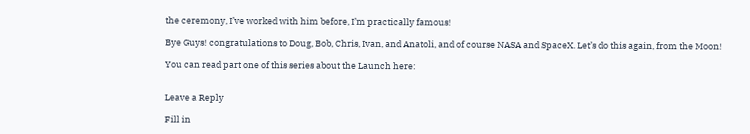the ceremony, I’ve worked with him before, I’m practically famous!

Bye Guys! congratulations to Doug, Bob, Chris, Ivan, and Anatoli, and of course NASA and SpaceX. Let’s do this again, from the Moon!

You can read part one of this series about the Launch here:


Leave a Reply

Fill in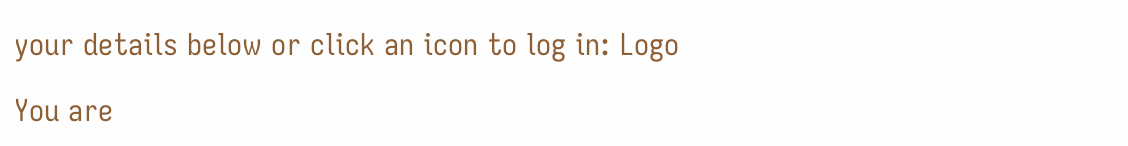your details below or click an icon to log in: Logo

You are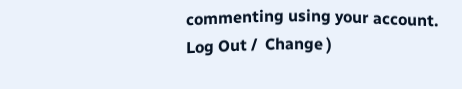commenting using your account. Log Out /  Change )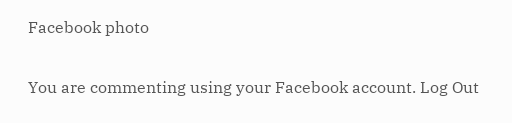Facebook photo

You are commenting using your Facebook account. Log Out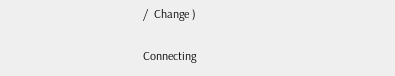/  Change )

Connecting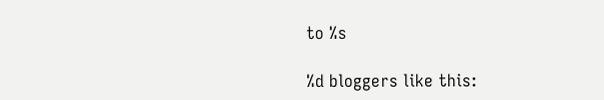to %s

%d bloggers like this: